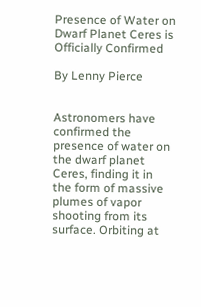Presence of Water on Dwarf Planet Ceres is Officially Confirmed

By Lenny Pierce


Astronomers have confirmed the presence of water on the dwarf planet Ceres, finding it in the form of massive plumes of vapor shooting from its surface. Orbiting at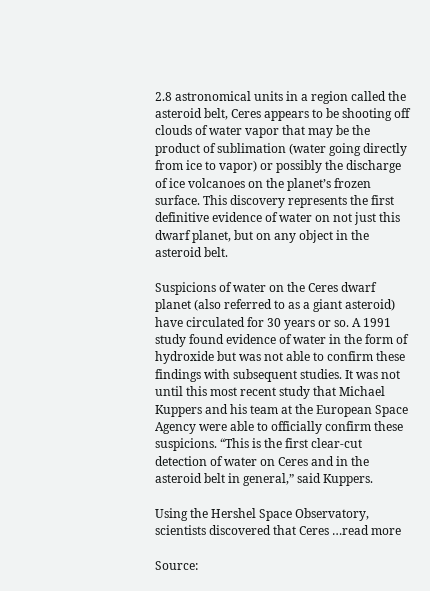2.8 astronomical units in a region called the asteroid belt, Ceres appears to be shooting off clouds of water vapor that may be the product of sublimation (water going directly from ice to vapor) or possibly the discharge of ice volcanoes on the planet’s frozen surface. This discovery represents the first definitive evidence of water on not just this dwarf planet, but on any object in the asteroid belt.

Suspicions of water on the Ceres dwarf planet (also referred to as a giant asteroid) have circulated for 30 years or so. A 1991 study found evidence of water in the form of hydroxide but was not able to confirm these findings with subsequent studies. It was not until this most recent study that Michael Kuppers and his team at the European Space Agency were able to officially confirm these suspicions. “This is the first clear-cut detection of water on Ceres and in the asteroid belt in general,” said Kuppers.

Using the Hershel Space Observatory, scientists discovered that Ceres …read more

Source: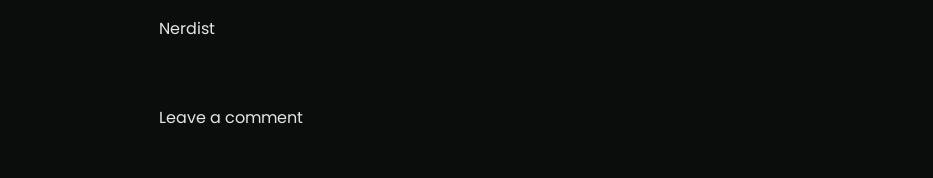Nerdist



Leave a comment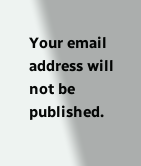Your email address will not be published.